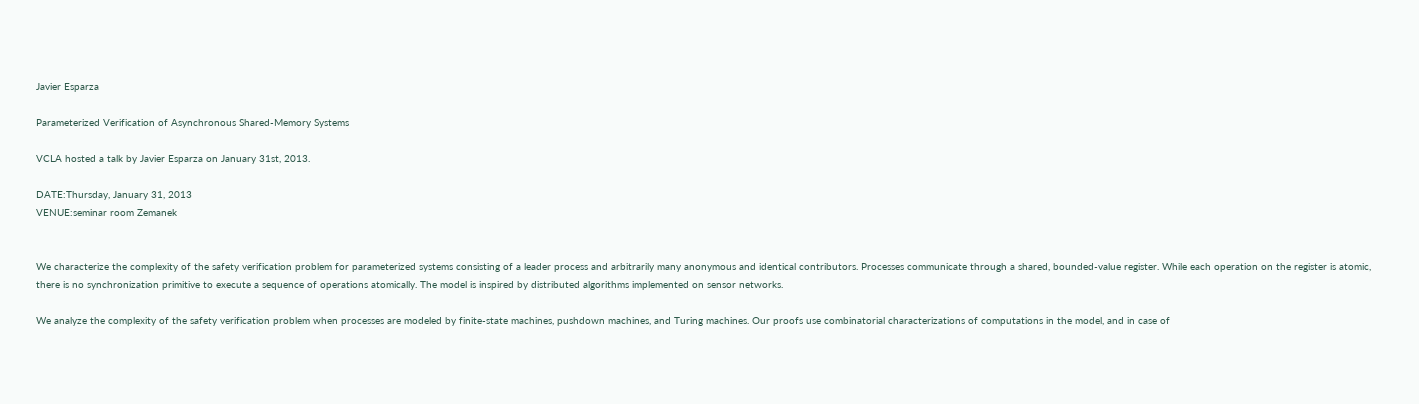Javier Esparza

Parameterized Verification of Asynchronous Shared-Memory Systems

VCLA hosted a talk by Javier Esparza on January 31st, 2013.

DATE:Thursday, January 31, 2013
VENUE:seminar room Zemanek


We characterize the complexity of the safety verification problem for parameterized systems consisting of a leader process and arbitrarily many anonymous and identical contributors. Processes communicate through a shared, bounded-value register. While each operation on the register is atomic, there is no synchronization primitive to execute a sequence of operations atomically. The model is inspired by distributed algorithms implemented on sensor networks.

We analyze the complexity of the safety verification problem when processes are modeled by finite-state machines, pushdown machines, and Turing machines. Our proofs use combinatorial characterizations of computations in the model, and in case of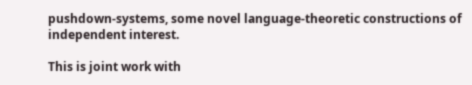pushdown-systems, some novel language-theoretic constructions of independent interest.

This is joint work with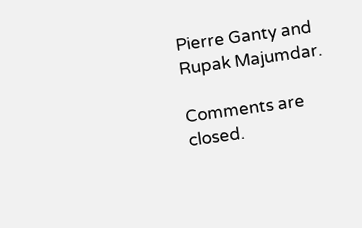Pierre Ganty and Rupak Majumdar.

Comments are closed.